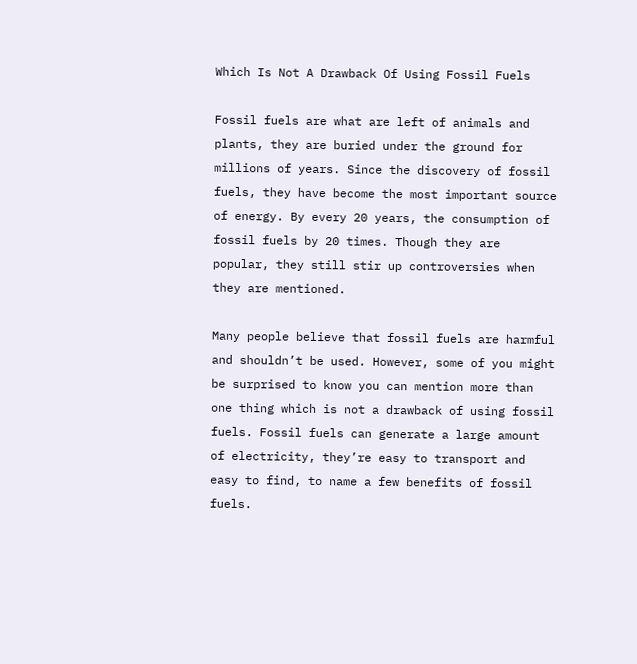Which Is Not A Drawback Of Using Fossil Fuels

Fossil fuels are what are left of animals and plants, they are buried under the ground for millions of years. Since the discovery of fossil fuels, they have become the most important source of energy. By every 20 years, the consumption of fossil fuels by 20 times. Though they are popular, they still stir up controversies when they are mentioned.

Many people believe that fossil fuels are harmful and shouldn’t be used. However, some of you might be surprised to know you can mention more than one thing which is not a drawback of using fossil fuels. Fossil fuels can generate a large amount of electricity, they’re easy to transport and easy to find, to name a few benefits of fossil fuels.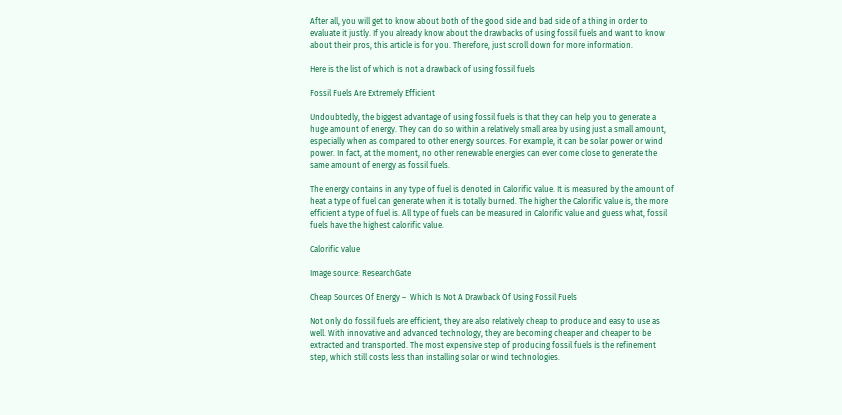After all, you will get to know about both of the good side and bad side of a thing in order to evaluate it justly. If you already know about the drawbacks of using fossil fuels and want to know about their pros, this article is for you. Therefore, just scroll down for more information.

Here is the list of which is not a drawback of using fossil fuels

Fossil Fuels Are Extremely Efficient

Undoubtedly, the biggest advantage of using fossil fuels is that they can help you to generate a huge amount of energy. They can do so within a relatively small area by using just a small amount, especially when as compared to other energy sources. For example, it can be solar power or wind power. In fact, at the moment, no other renewable energies can ever come close to generate the same amount of energy as fossil fuels.

The energy contains in any type of fuel is denoted in Calorific value. It is measured by the amount of heat a type of fuel can generate when it is totally burned. The higher the Calorific value is, the more efficient a type of fuel is. All type of fuels can be measured in Calorific value and guess what, fossil fuels have the highest calorific value.

Calorific value

Image source: ResearchGate

Cheap Sources Of Energy –  Which Is Not A Drawback Of Using Fossil Fuels

Not only do fossil fuels are efficient, they are also relatively cheap to produce and easy to use as well. With innovative and advanced technology, they are becoming cheaper and cheaper to be extracted and transported. The most expensive step of producing fossil fuels is the refinement step, which still costs less than installing solar or wind technologies.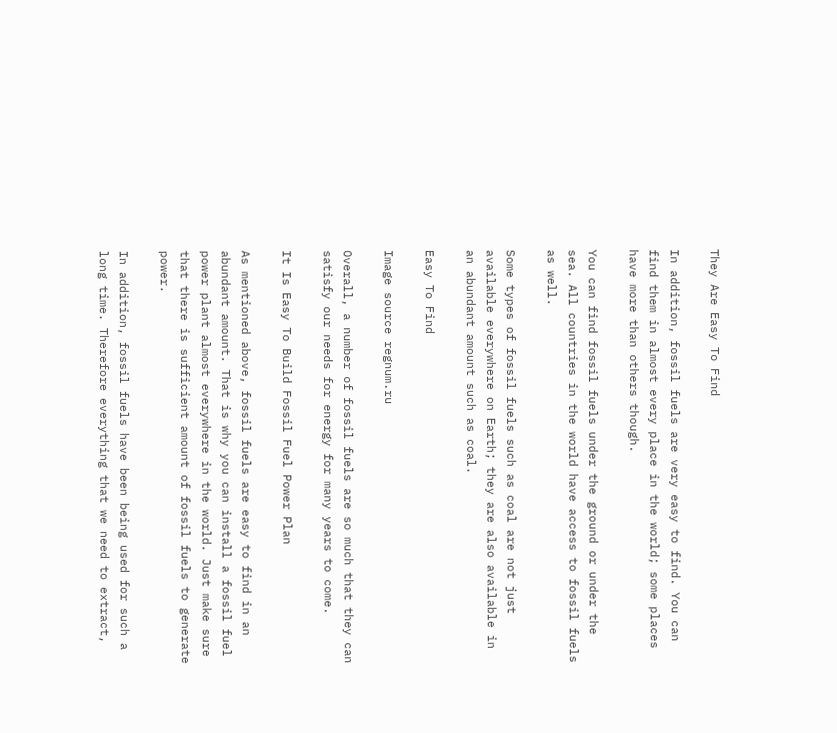They Are Easy To Find

In addition, fossil fuels are very easy to find. You can find them in almost every place in the world; some places have more than others though.

You can find fossil fuels under the ground or under the sea. All countries in the world have access to fossil fuels as well.

Some types of fossil fuels such as coal are not just available everywhere on Earth; they are also available in an abundant amount such as coal.

Easy To Find

Image source regnum.ru

Overall, a number of fossil fuels are so much that they can satisfy our needs for energy for many years to come.

It Is Easy To Build Fossil Fuel Power Plan

As mentioned above, fossil fuels are easy to find in an abundant amount. That is why you can install a fossil fuel power plant almost everywhere in the world. Just make sure that there is sufficient amount of fossil fuels to generate power.

In addition, fossil fuels have been being used for such a long time. Therefore everything that we need to extract,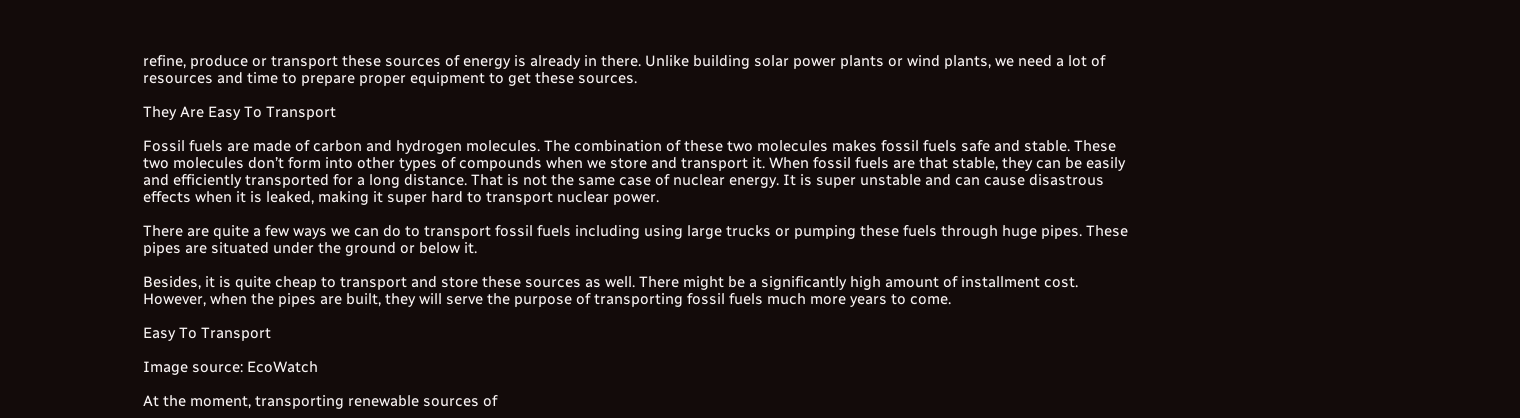refine, produce or transport these sources of energy is already in there. Unlike building solar power plants or wind plants, we need a lot of resources and time to prepare proper equipment to get these sources.

They Are Easy To Transport

Fossil fuels are made of carbon and hydrogen molecules. The combination of these two molecules makes fossil fuels safe and stable. These two molecules don’t form into other types of compounds when we store and transport it. When fossil fuels are that stable, they can be easily and efficiently transported for a long distance. That is not the same case of nuclear energy. It is super unstable and can cause disastrous effects when it is leaked, making it super hard to transport nuclear power.

There are quite a few ways we can do to transport fossil fuels including using large trucks or pumping these fuels through huge pipes. These pipes are situated under the ground or below it.

Besides, it is quite cheap to transport and store these sources as well. There might be a significantly high amount of installment cost. However, when the pipes are built, they will serve the purpose of transporting fossil fuels much more years to come.

Easy To Transport

Image source: EcoWatch

At the moment, transporting renewable sources of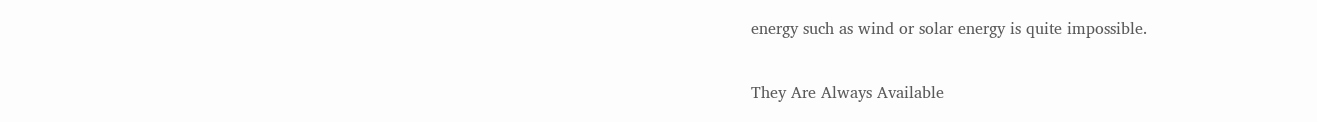energy such as wind or solar energy is quite impossible.

They Are Always Available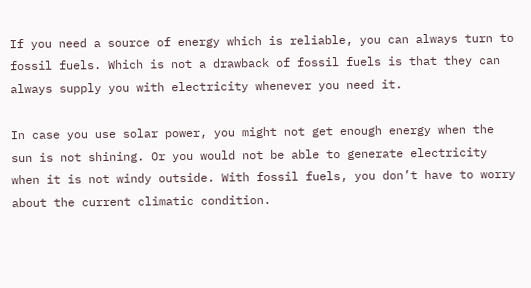If you need a source of energy which is reliable, you can always turn to fossil fuels. Which is not a drawback of fossil fuels is that they can always supply you with electricity whenever you need it.

In case you use solar power, you might not get enough energy when the sun is not shining. Or you would not be able to generate electricity when it is not windy outside. With fossil fuels, you don’t have to worry about the current climatic condition.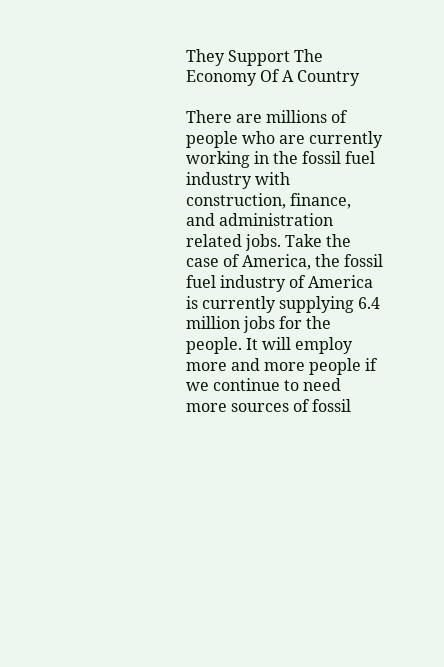They Support The Economy Of A Country

There are millions of people who are currently working in the fossil fuel industry with construction, finance, and administration related jobs. Take the case of America, the fossil fuel industry of America is currently supplying 6.4 million jobs for the people. It will employ more and more people if we continue to need more sources of fossil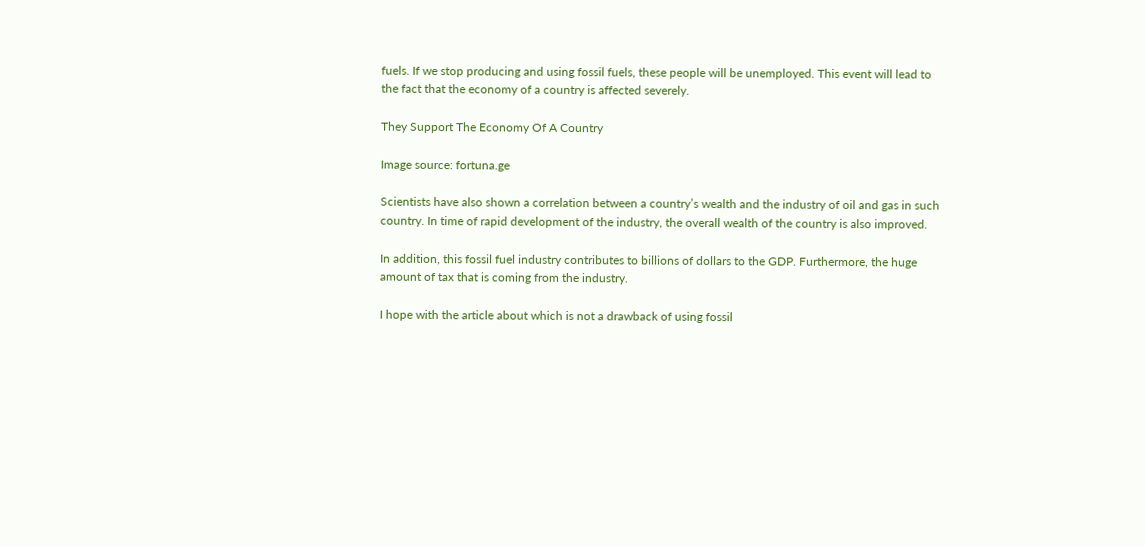fuels. If we stop producing and using fossil fuels, these people will be unemployed. This event will lead to the fact that the economy of a country is affected severely.

They Support The Economy Of A Country

Image source: fortuna.ge

Scientists have also shown a correlation between a country’s wealth and the industry of oil and gas in such country. In time of rapid development of the industry, the overall wealth of the country is also improved.

In addition, this fossil fuel industry contributes to billions of dollars to the GDP. Furthermore, the huge amount of tax that is coming from the industry.

I hope with the article about which is not a drawback of using fossil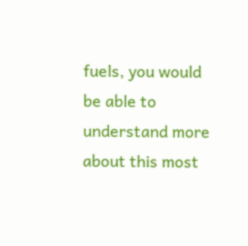fuels, you would be able to understand more about this most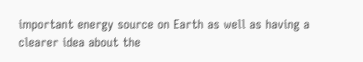important energy source on Earth as well as having a clearer idea about the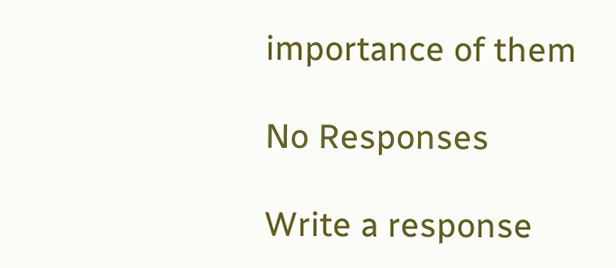importance of them

No Responses

Write a response